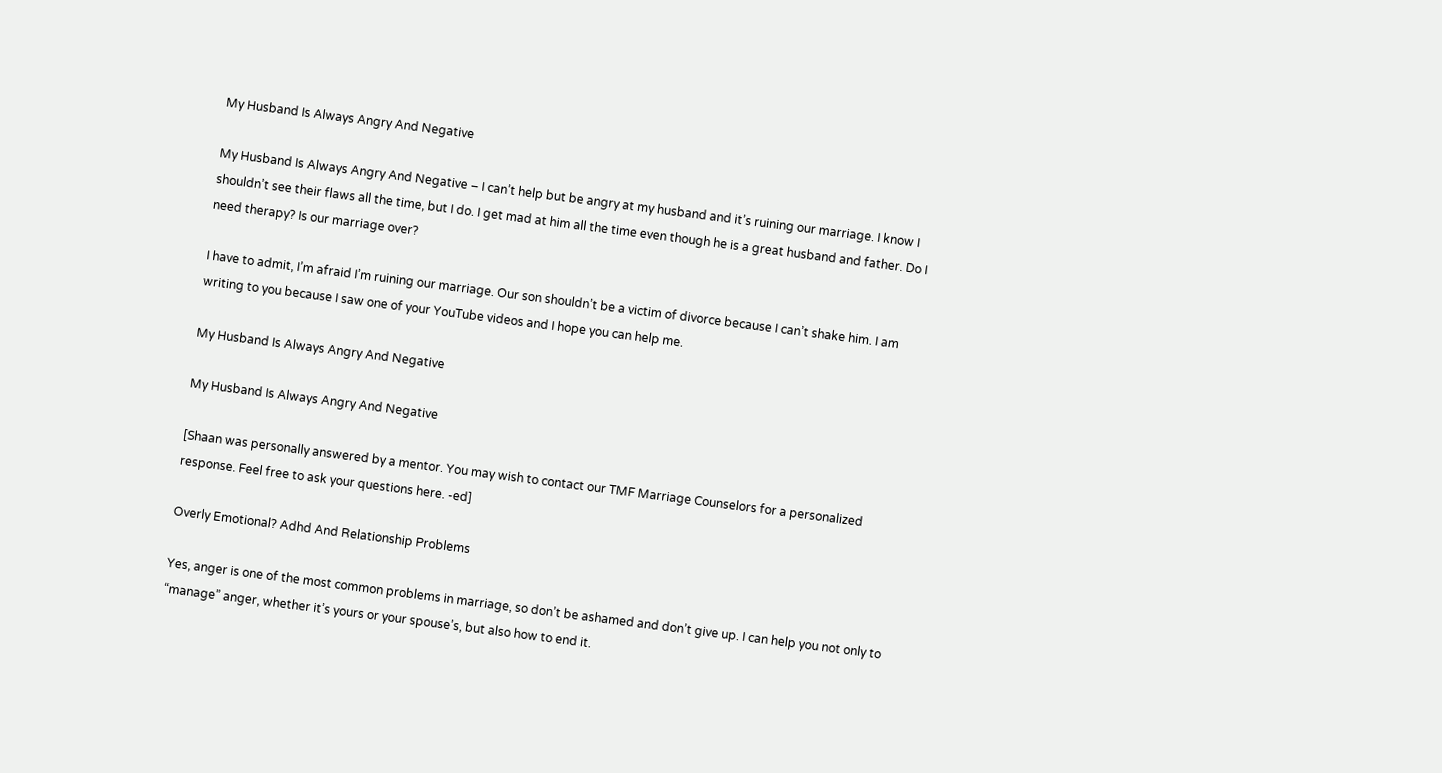My Husband Is Always Angry And Negative

My Husband Is Always Angry And Negative – I can’t help but be angry at my husband and it’s ruining our marriage. I know I shouldn’t see their flaws all the time, but I do. I get mad at him all the time even though he is a great husband and father. Do I need therapy? Is our marriage over?

I have to admit, I’m afraid I’m ruining our marriage. Our son shouldn’t be a victim of divorce because I can’t shake him. I am writing to you because I saw one of your YouTube videos and I hope you can help me.

My Husband Is Always Angry And Negative

My Husband Is Always Angry And Negative

[Shaan was personally answered by a mentor. You may wish to contact our TMF Marriage Counselors for a personalized response. Feel free to ask your questions here. -ed]

Overly Emotional? Adhd And Relationship Problems

Yes, anger is one of the most common problems in marriage, so don’t be ashamed and don’t give up. I can help you not only to “manage” anger, whether it’s yours or your spouse’s, but also how to end it.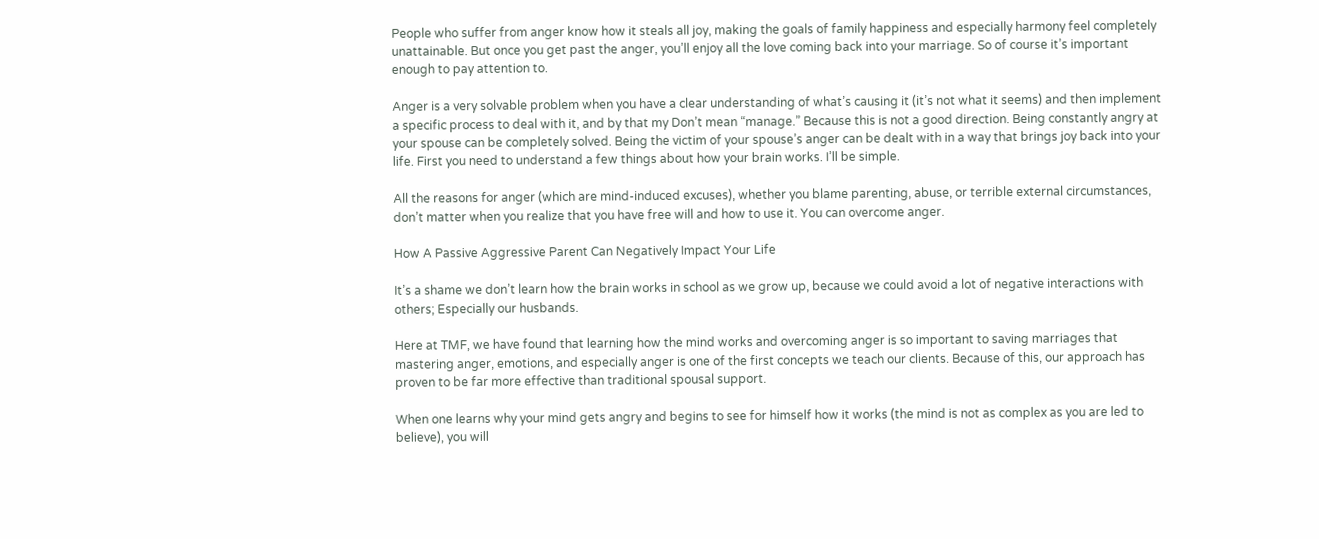People who suffer from anger know how it steals all joy, making the goals of family happiness and especially harmony feel completely unattainable. But once you get past the anger, you’ll enjoy all the love coming back into your marriage. So of course it’s important enough to pay attention to.

Anger is a very solvable problem when you have a clear understanding of what’s causing it (it’s not what it seems) and then implement a specific process to deal with it, and by that my Don’t mean “manage.” Because this is not a good direction. Being constantly angry at your spouse can be completely solved. Being the victim of your spouse’s anger can be dealt with in a way that brings joy back into your life. First you need to understand a few things about how your brain works. I’ll be simple.

All the reasons for anger (which are mind-induced excuses), whether you blame parenting, abuse, or terrible external circumstances, don’t matter when you realize that you have free will and how to use it. You can overcome anger.

How A Passive Aggressive Parent Can Negatively Impact Your Life

It’s a shame we don’t learn how the brain works in school as we grow up, because we could avoid a lot of negative interactions with others; Especially our husbands.

Here at TMF, we have found that learning how the mind works and overcoming anger is so important to saving marriages that mastering anger, emotions, and especially anger is one of the first concepts we teach our clients. Because of this, our approach has proven to be far more effective than traditional spousal support.

When one learns why your mind gets angry and begins to see for himself how it works (the mind is not as complex as you are led to believe), you will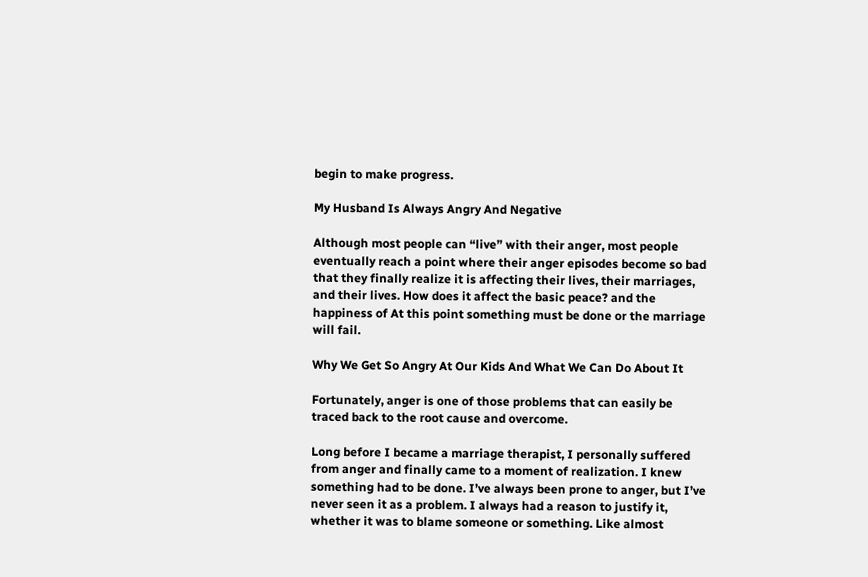begin to make progress.

My Husband Is Always Angry And Negative

Although most people can “live” with their anger, most people eventually reach a point where their anger episodes become so bad that they finally realize it is affecting their lives, their marriages, and their lives. How does it affect the basic peace? and the happiness of At this point something must be done or the marriage will fail.

Why We Get So Angry At Our Kids And What We Can Do About It

Fortunately, anger is one of those problems that can easily be traced back to the root cause and overcome.

Long before I became a marriage therapist, I personally suffered from anger and finally came to a moment of realization. I knew something had to be done. I’ve always been prone to anger, but I’ve never seen it as a problem. I always had a reason to justify it, whether it was to blame someone or something. Like almost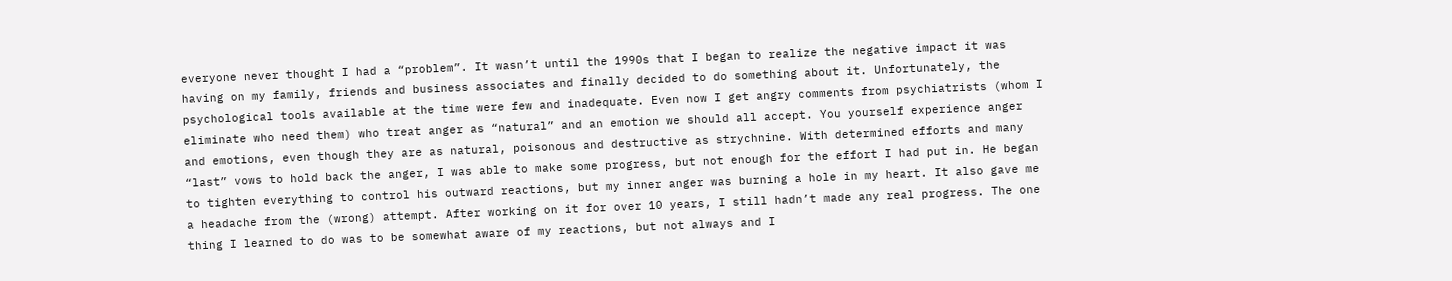everyone never thought I had a “problem”. It wasn’t until the 1990s that I began to realize the negative impact it was having on my family, friends and business associates and finally decided to do something about it. Unfortunately, the psychological tools available at the time were few and inadequate. Even now I get angry comments from psychiatrists (whom I eliminate who need them) who treat anger as “natural” and an emotion we should all accept. You yourself experience anger and emotions, even though they are as natural, poisonous and destructive as strychnine. With determined efforts and many “last” vows to hold back the anger, I was able to make some progress, but not enough for the effort I had put in. He began to tighten everything to control his outward reactions, but my inner anger was burning a hole in my heart. It also gave me a headache from the (wrong) attempt. After working on it for over 10 years, I still hadn’t made any real progress. The one thing I learned to do was to be somewhat aware of my reactions, but not always and I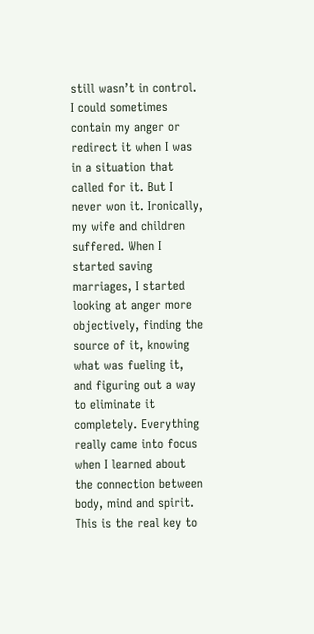still wasn’t in control. I could sometimes contain my anger or redirect it when I was in a situation that called for it. But I never won it. Ironically, my wife and children suffered. When I started saving marriages, I started looking at anger more objectively, finding the source of it, knowing what was fueling it, and figuring out a way to eliminate it completely. Everything really came into focus when I learned about the connection between body, mind and spirit. This is the real key to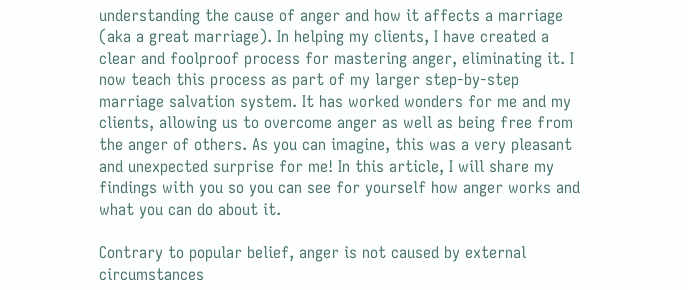understanding the cause of anger and how it affects a marriage (aka a great marriage). In helping my clients, I have created a clear and foolproof process for mastering anger, eliminating it. I now teach this process as part of my larger step-by-step marriage salvation system. It has worked wonders for me and my clients, allowing us to overcome anger as well as being free from the anger of others. As you can imagine, this was a very pleasant and unexpected surprise for me! In this article, I will share my findings with you so you can see for yourself how anger works and what you can do about it.

Contrary to popular belief, anger is not caused by external circumstances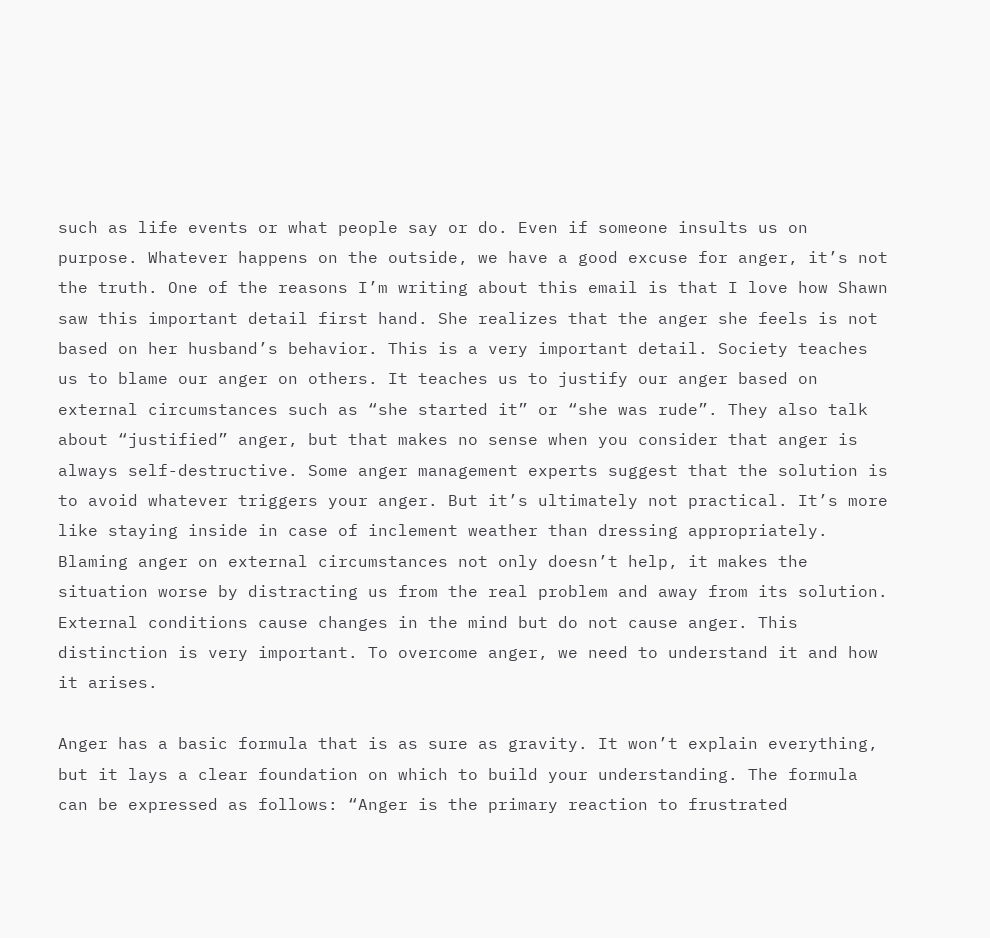such as life events or what people say or do. Even if someone insults us on purpose. Whatever happens on the outside, we have a good excuse for anger, it’s not the truth. One of the reasons I’m writing about this email is that I love how Shawn saw this important detail first hand. She realizes that the anger she feels is not based on her husband’s behavior. This is a very important detail. Society teaches us to blame our anger on others. It teaches us to justify our anger based on external circumstances such as “she started it” or “she was rude”. They also talk about “justified” anger, but that makes no sense when you consider that anger is always self-destructive. Some anger management experts suggest that the solution is to avoid whatever triggers your anger. But it’s ultimately not practical. It’s more like staying inside in case of inclement weather than dressing appropriately. Blaming anger on external circumstances not only doesn’t help, it makes the situation worse by distracting us from the real problem and away from its solution. External conditions cause changes in the mind but do not cause anger. This distinction is very important. To overcome anger, we need to understand it and how it arises.

Anger has a basic formula that is as sure as gravity. It won’t explain everything, but it lays a clear foundation on which to build your understanding. The formula can be expressed as follows: “Anger is the primary reaction to frustrated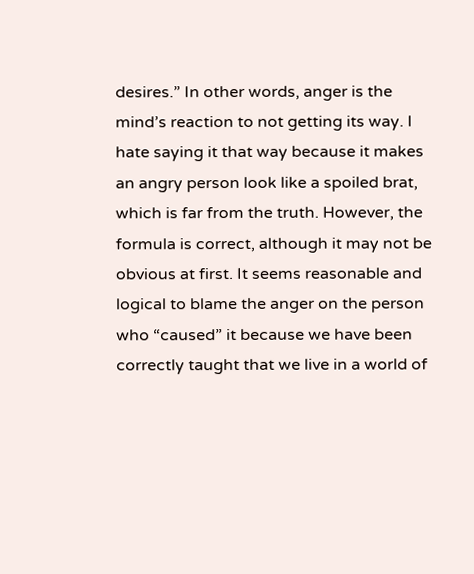desires.” In other words, anger is the mind’s reaction to not getting its way. I hate saying it that way because it makes an angry person look like a spoiled brat, which is far from the truth. However, the formula is correct, although it may not be obvious at first. It seems reasonable and logical to blame the anger on the person who “caused” it because we have been correctly taught that we live in a world of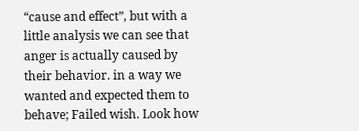“cause and effect”, but with a little analysis we can see that anger is actually caused by their behavior. in a way we wanted and expected them to behave; Failed wish. Look how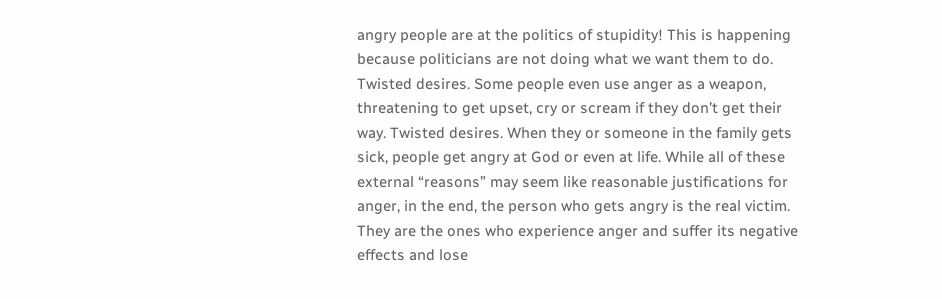angry people are at the politics of stupidity! This is happening because politicians are not doing what we want them to do. Twisted desires. Some people even use anger as a weapon, threatening to get upset, cry or scream if they don’t get their way. Twisted desires. When they or someone in the family gets sick, people get angry at God or even at life. While all of these external “reasons” may seem like reasonable justifications for anger, in the end, the person who gets angry is the real victim. They are the ones who experience anger and suffer its negative effects and lose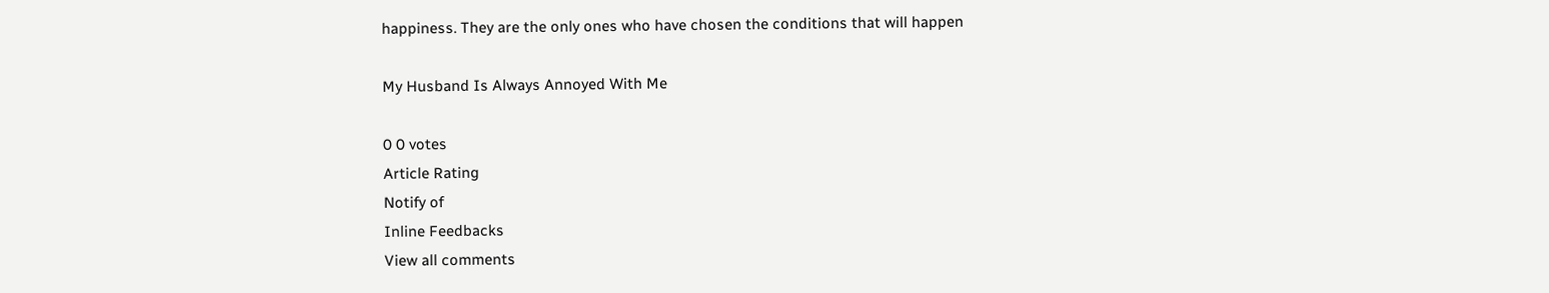happiness. They are the only ones who have chosen the conditions that will happen

My Husband Is Always Annoyed With Me

0 0 votes
Article Rating
Notify of
Inline Feedbacks
View all comments